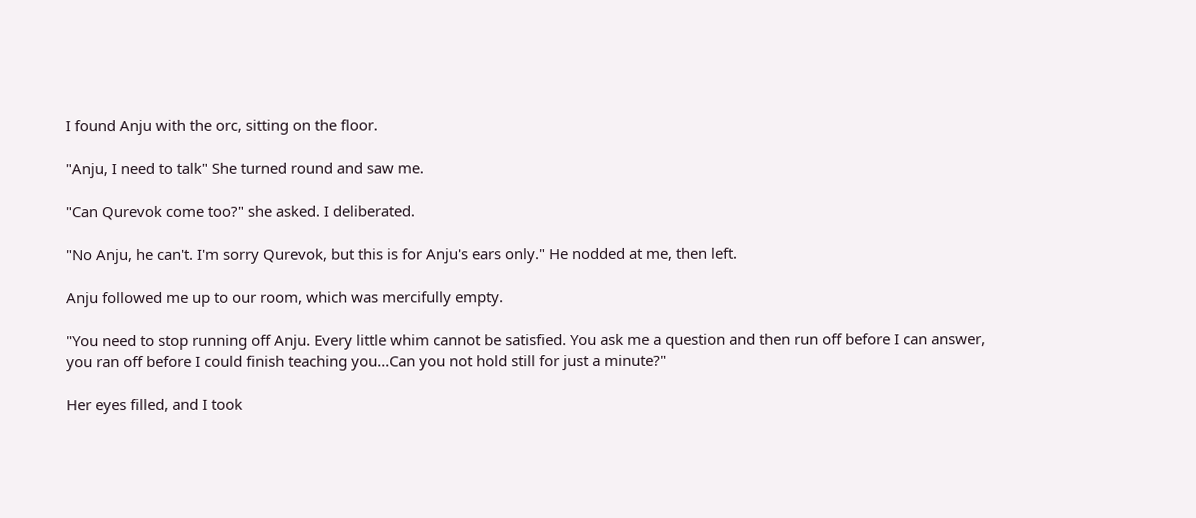I found Anju with the orc, sitting on the floor.

"Anju, I need to talk" She turned round and saw me.

"Can Qurevok come too?" she asked. I deliberated.

"No Anju, he can't. I'm sorry Qurevok, but this is for Anju's ears only." He nodded at me, then left.

Anju followed me up to our room, which was mercifully empty.

"You need to stop running off Anju. Every little whim cannot be satisfied. You ask me a question and then run off before I can answer, you ran off before I could finish teaching you...Can you not hold still for just a minute?"

Her eyes filled, and I took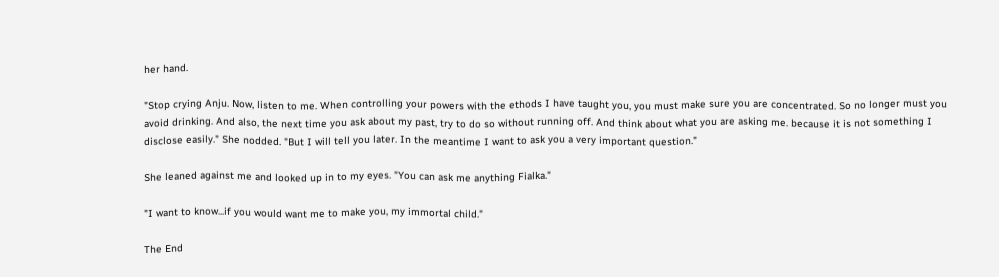her hand.

"Stop crying Anju. Now, listen to me. When controlling your powers with the ethods I have taught you, you must make sure you are concentrated. So no longer must you avoid drinking. And also, the next time you ask about my past, try to do so without running off. And think about what you are asking me. because it is not something I disclose easily." She nodded. "But I will tell you later. In the meantime I want to ask you a very important question."

She leaned against me and looked up in to my eyes. "You can ask me anything Fialka."

"I want to know...if you would want me to make you, my immortal child."

The End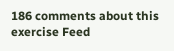186 comments about this exercise Feed